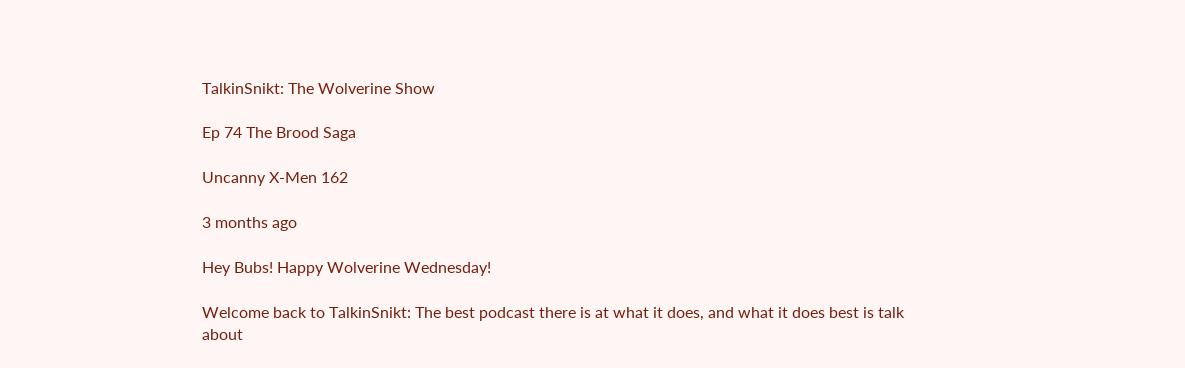TalkinSnikt: The Wolverine Show

Ep 74 The Brood Saga

Uncanny X-Men 162

3 months ago

Hey Bubs! Happy Wolverine Wednesday!

Welcome back to TalkinSnikt: The best podcast there is at what it does, and what it does best is talk about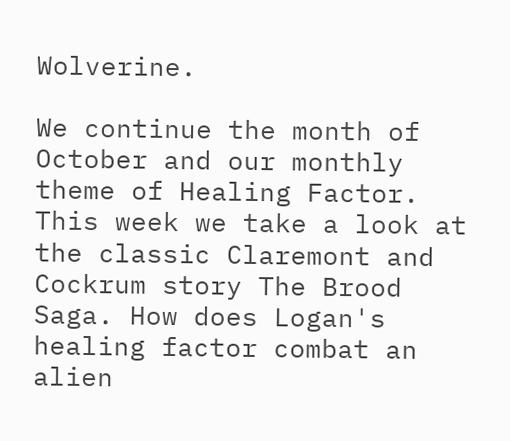Wolverine.

We continue the month of October and our monthly theme of Healing Factor. This week we take a look at the classic Claremont and Cockrum story The Brood Saga. How does Logan's healing factor combat an alien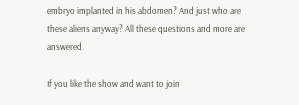embryo implanted in his abdomen? And just who are these aliens anyway? All these questions and more are answered.

If you like the show and want to join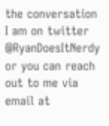the conversation I am on twitter @RyanDoesItNerdy or you can reach out to me via email at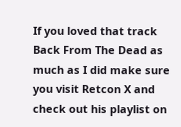If you loved that track Back From The Dead as much as I did make sure you visit Retcon X and check out his playlist on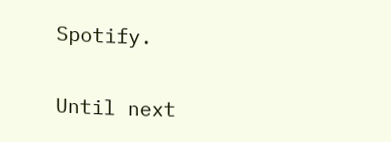Spotify.

Until next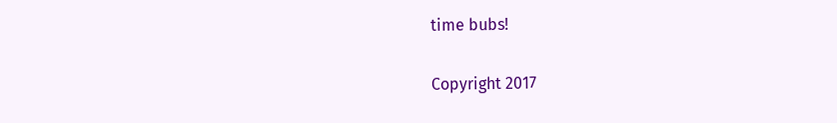time bubs!

Copyright 2017